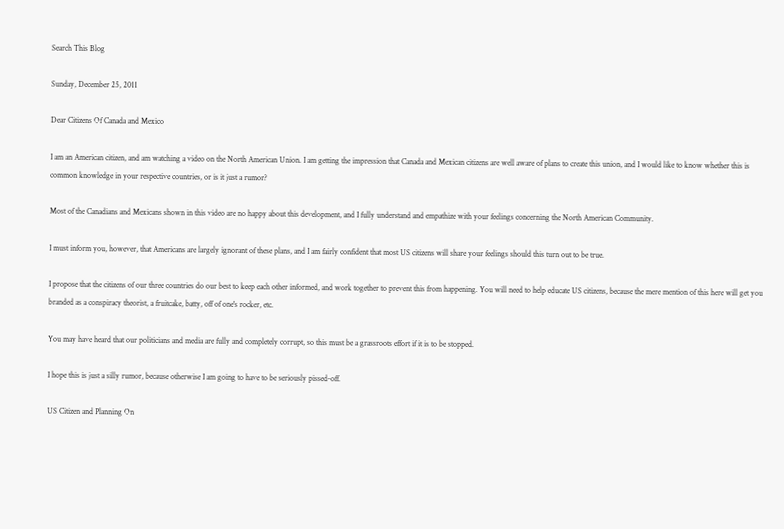Search This Blog

Sunday, December 25, 2011

Dear Citizens Of Canada and Mexico

I am an American citizen, and am watching a video on the North American Union. I am getting the impression that Canada and Mexican citizens are well aware of plans to create this union, and I would like to know whether this is common knowledge in your respective countries, or is it just a rumor?

Most of the Canadians and Mexicans shown in this video are no happy about this development, and I fully understand and empathize with your feelings concerning the North American Community.

I must inform you, however, that Americans are largely ignorant of these plans, and I am fairly confident that most US citizens will share your feelings should this turn out to be true.

I propose that the citizens of our three countries do our best to keep each other informed, and work together to prevent this from happening. You will need to help educate US citizens, because the mere mention of this here will get you branded as a conspiracy theorist, a fruitcake, batty, off of one's rocker, etc.

You may have heard that our politicians and media are fully and completely corrupt, so this must be a grassroots effort if it is to be stopped.

I hope this is just a silly rumor, because otherwise I am going to have to be seriously pissed-off.

US Citizen and Planning On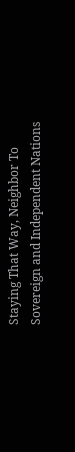Staying That Way, Neighbor To Sovereign and Independent Nations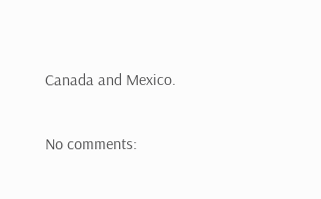Canada and Mexico.

No comments: